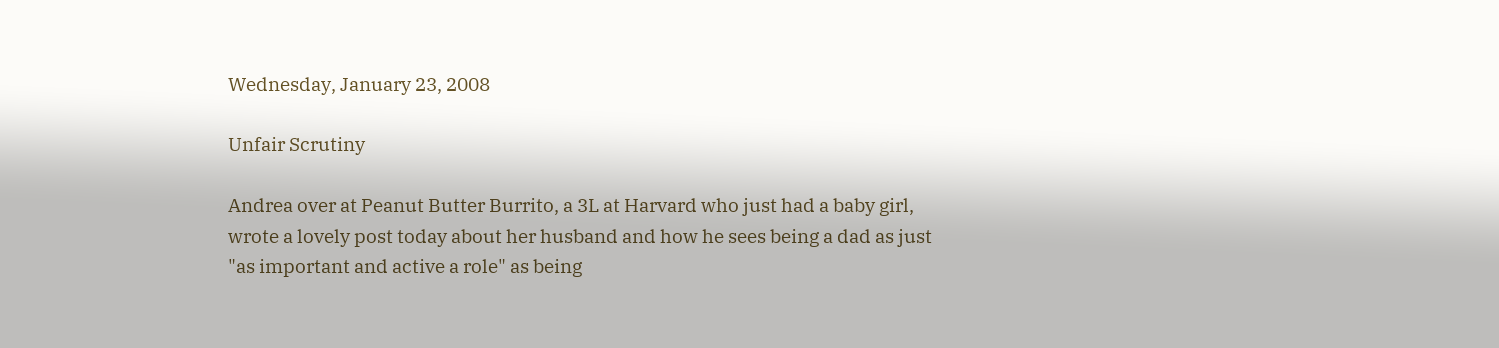Wednesday, January 23, 2008

Unfair Scrutiny

Andrea over at Peanut Butter Burrito, a 3L at Harvard who just had a baby girl, wrote a lovely post today about her husband and how he sees being a dad as just "as important and active a role" as being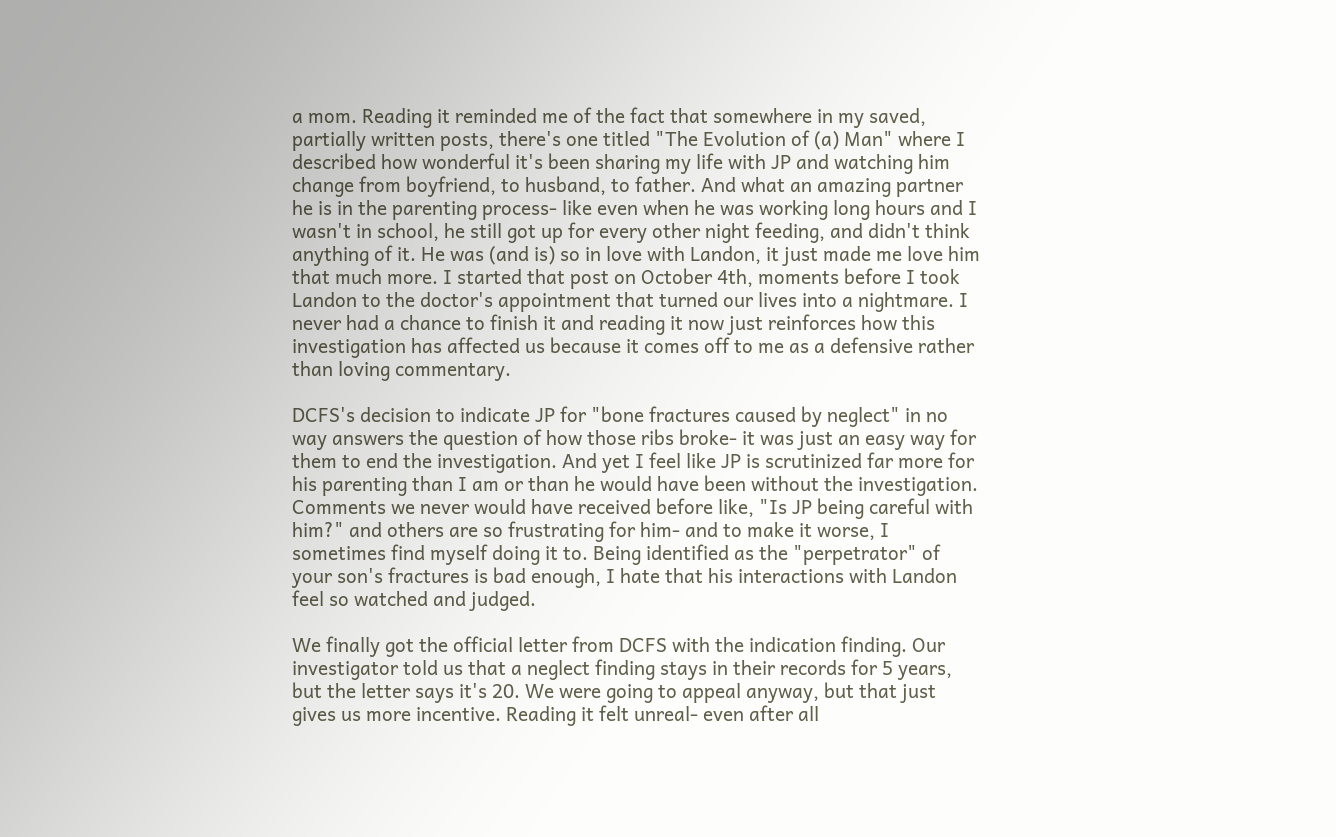a mom. Reading it reminded me of the fact that somewhere in my saved, partially written posts, there's one titled "The Evolution of (a) Man" where I described how wonderful it's been sharing my life with JP and watching him change from boyfriend, to husband, to father. And what an amazing partner he is in the parenting process- like even when he was working long hours and I wasn't in school, he still got up for every other night feeding, and didn't think anything of it. He was (and is) so in love with Landon, it just made me love him that much more. I started that post on October 4th, moments before I took Landon to the doctor's appointment that turned our lives into a nightmare. I never had a chance to finish it and reading it now just reinforces how this investigation has affected us because it comes off to me as a defensive rather than loving commentary.

DCFS's decision to indicate JP for "bone fractures caused by neglect" in no way answers the question of how those ribs broke- it was just an easy way for them to end the investigation. And yet I feel like JP is scrutinized far more for his parenting than I am or than he would have been without the investigation. Comments we never would have received before like, "Is JP being careful with him?" and others are so frustrating for him- and to make it worse, I sometimes find myself doing it to. Being identified as the "perpetrator" of your son's fractures is bad enough, I hate that his interactions with Landon feel so watched and judged.

We finally got the official letter from DCFS with the indication finding. Our investigator told us that a neglect finding stays in their records for 5 years, but the letter says it's 20. We were going to appeal anyway, but that just gives us more incentive. Reading it felt unreal- even after all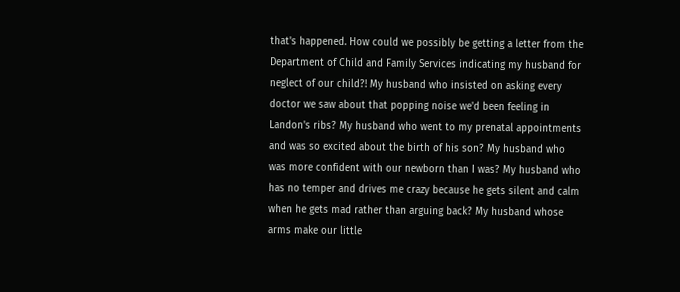that's happened. How could we possibly be getting a letter from the Department of Child and Family Services indicating my husband for neglect of our child?! My husband who insisted on asking every doctor we saw about that popping noise we'd been feeling in Landon's ribs? My husband who went to my prenatal appointments and was so excited about the birth of his son? My husband who was more confident with our newborn than I was? My husband who has no temper and drives me crazy because he gets silent and calm when he gets mad rather than arguing back? My husband whose arms make our little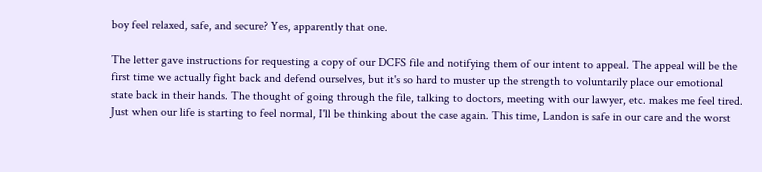boy feel relaxed, safe, and secure? Yes, apparently that one.

The letter gave instructions for requesting a copy of our DCFS file and notifying them of our intent to appeal. The appeal will be the first time we actually fight back and defend ourselves, but it's so hard to muster up the strength to voluntarily place our emotional state back in their hands. The thought of going through the file, talking to doctors, meeting with our lawyer, etc. makes me feel tired. Just when our life is starting to feel normal, I'll be thinking about the case again. This time, Landon is safe in our care and the worst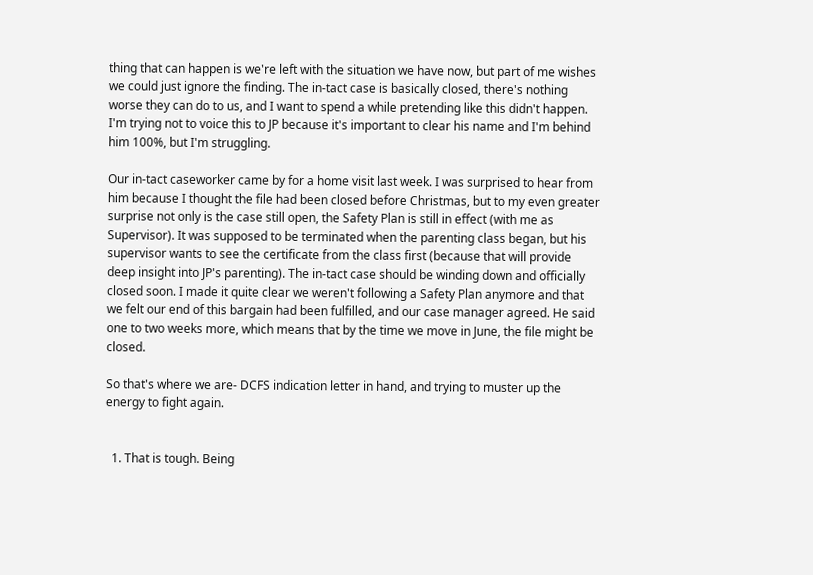thing that can happen is we're left with the situation we have now, but part of me wishes we could just ignore the finding. The in-tact case is basically closed, there's nothing worse they can do to us, and I want to spend a while pretending like this didn't happen. I'm trying not to voice this to JP because it's important to clear his name and I'm behind him 100%, but I'm struggling.

Our in-tact caseworker came by for a home visit last week. I was surprised to hear from him because I thought the file had been closed before Christmas, but to my even greater surprise not only is the case still open, the Safety Plan is still in effect (with me as Supervisor). It was supposed to be terminated when the parenting class began, but his supervisor wants to see the certificate from the class first (because that will provide deep insight into JP's parenting). The in-tact case should be winding down and officially closed soon. I made it quite clear we weren't following a Safety Plan anymore and that we felt our end of this bargain had been fulfilled, and our case manager agreed. He said one to two weeks more, which means that by the time we move in June, the file might be closed.

So that's where we are- DCFS indication letter in hand, and trying to muster up the energy to fight again.


  1. That is tough. Being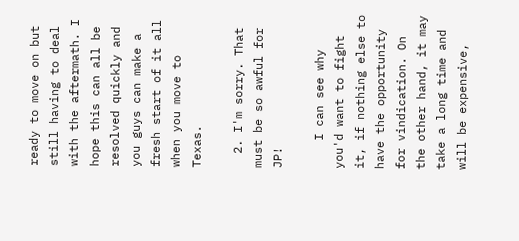ready to move on but still having to deal with the aftermath. I hope this can all be resolved quickly and you guys can make a fresh start of it all when you move to Texas.

  2. I'm sorry. That must be so awful for JP!

    I can see why you'd want to fight it, if nothing else to have the opportunity for vindication. On the other hand, it may take a long time and will be expensive,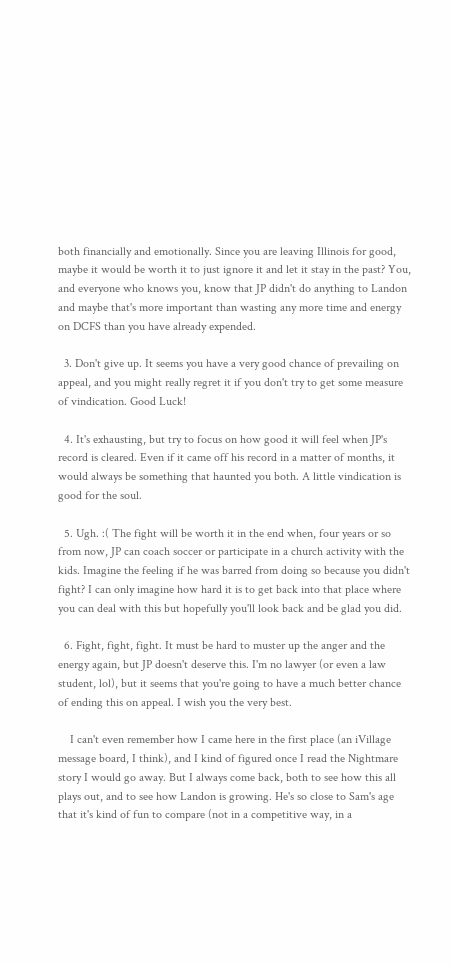both financially and emotionally. Since you are leaving Illinois for good, maybe it would be worth it to just ignore it and let it stay in the past? You, and everyone who knows you, know that JP didn't do anything to Landon and maybe that's more important than wasting any more time and energy on DCFS than you have already expended.

  3. Don't give up. It seems you have a very good chance of prevailing on appeal, and you might really regret it if you don't try to get some measure of vindication. Good Luck!

  4. It's exhausting, but try to focus on how good it will feel when JP's record is cleared. Even if it came off his record in a matter of months, it would always be something that haunted you both. A little vindication is good for the soul.

  5. Ugh. :( The fight will be worth it in the end when, four years or so from now, JP can coach soccer or participate in a church activity with the kids. Imagine the feeling if he was barred from doing so because you didn't fight? I can only imagine how hard it is to get back into that place where you can deal with this but hopefully you'll look back and be glad you did.

  6. Fight, fight, fight. It must be hard to muster up the anger and the energy again, but JP doesn't deserve this. I'm no lawyer (or even a law student, lol), but it seems that you're going to have a much better chance of ending this on appeal. I wish you the very best.

    I can't even remember how I came here in the first place (an iVillage message board, I think), and I kind of figured once I read the Nightmare story I would go away. But I always come back, both to see how this all plays out, and to see how Landon is growing. He's so close to Sam's age that it's kind of fun to compare (not in a competitive way, in a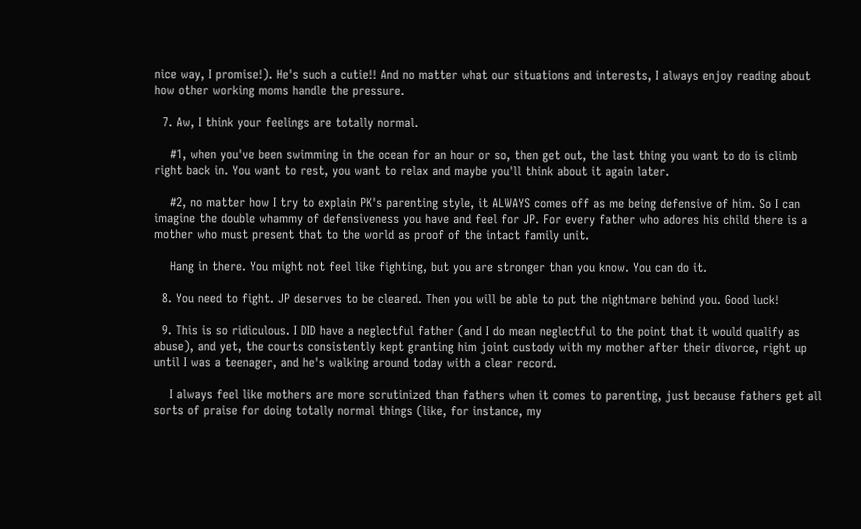nice way, I promise!). He's such a cutie!! And no matter what our situations and interests, I always enjoy reading about how other working moms handle the pressure.

  7. Aw, I think your feelings are totally normal.

    #1, when you've been swimming in the ocean for an hour or so, then get out, the last thing you want to do is climb right back in. You want to rest, you want to relax and maybe you'll think about it again later.

    #2, no matter how I try to explain PK's parenting style, it ALWAYS comes off as me being defensive of him. So I can imagine the double whammy of defensiveness you have and feel for JP. For every father who adores his child there is a mother who must present that to the world as proof of the intact family unit.

    Hang in there. You might not feel like fighting, but you are stronger than you know. You can do it.

  8. You need to fight. JP deserves to be cleared. Then you will be able to put the nightmare behind you. Good luck!

  9. This is so ridiculous. I DID have a neglectful father (and I do mean neglectful to the point that it would qualify as abuse), and yet, the courts consistently kept granting him joint custody with my mother after their divorce, right up until I was a teenager, and he's walking around today with a clear record.

    I always feel like mothers are more scrutinized than fathers when it comes to parenting, just because fathers get all sorts of praise for doing totally normal things (like, for instance, my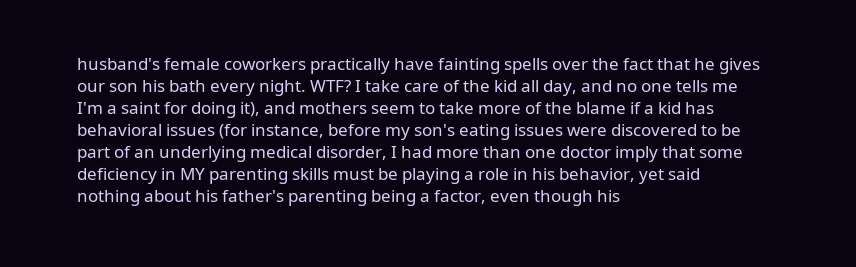husband's female coworkers practically have fainting spells over the fact that he gives our son his bath every night. WTF? I take care of the kid all day, and no one tells me I'm a saint for doing it), and mothers seem to take more of the blame if a kid has behavioral issues (for instance, before my son's eating issues were discovered to be part of an underlying medical disorder, I had more than one doctor imply that some deficiency in MY parenting skills must be playing a role in his behavior, yet said nothing about his father's parenting being a factor, even though his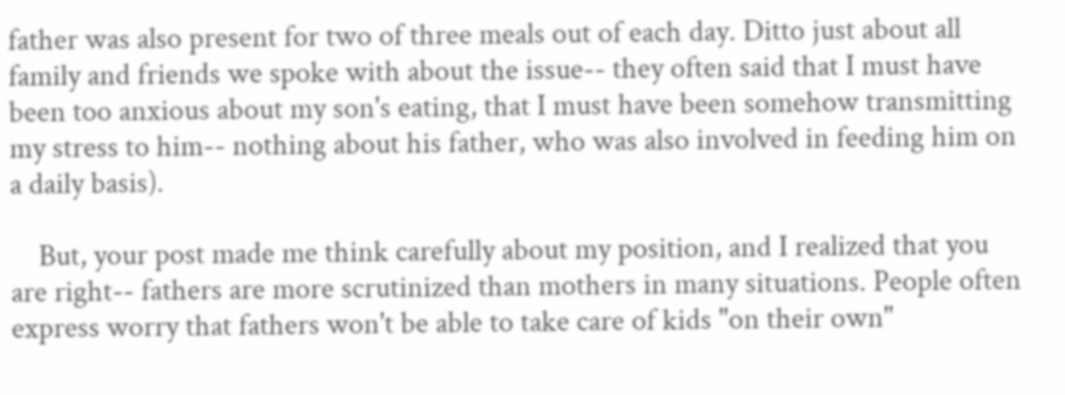father was also present for two of three meals out of each day. Ditto just about all family and friends we spoke with about the issue-- they often said that I must have been too anxious about my son's eating, that I must have been somehow transmitting my stress to him-- nothing about his father, who was also involved in feeding him on a daily basis).

    But, your post made me think carefully about my position, and I realized that you are right-- fathers are more scrutinized than mothers in many situations. People often express worry that fathers won't be able to take care of kids "on their own"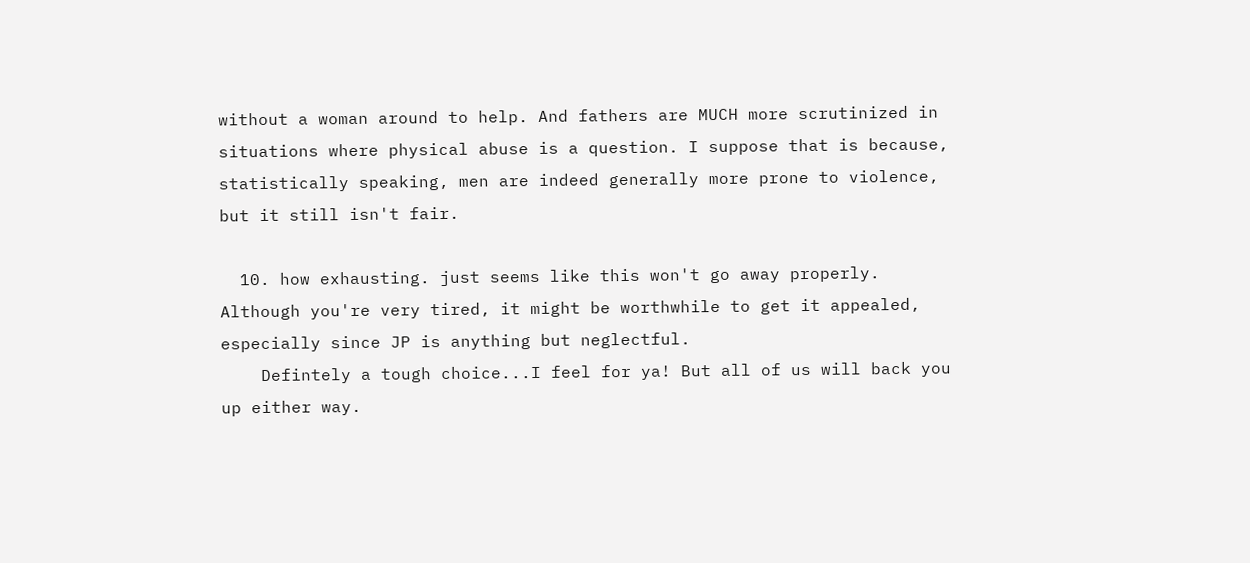without a woman around to help. And fathers are MUCH more scrutinized in situations where physical abuse is a question. I suppose that is because, statistically speaking, men are indeed generally more prone to violence, but it still isn't fair.

  10. how exhausting. just seems like this won't go away properly. Although you're very tired, it might be worthwhile to get it appealed, especially since JP is anything but neglectful.
    Defintely a tough choice...I feel for ya! But all of us will back you up either way.